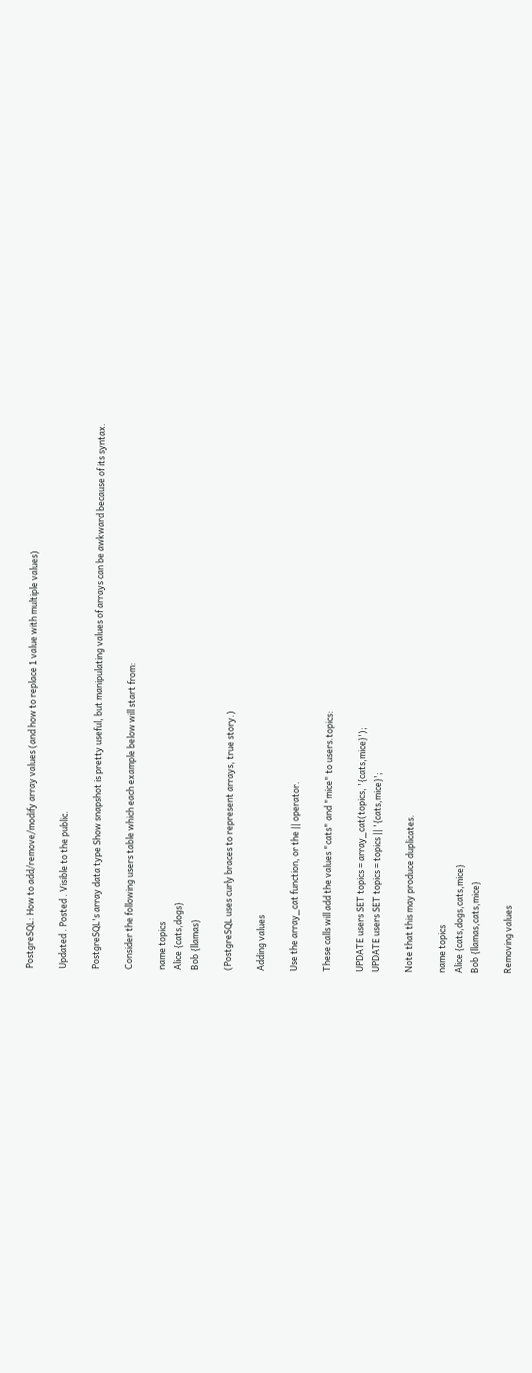PostgreSQL: How to add/remove/modify array values (and how to replace 1 value with multiple values)

Updated . Posted . Visible to the public.

PostgreSQL's array data type Show snapshot is pretty useful, but manipulating values of arrays can be awkward because of its syntax.

Consider the following users table which each example below will start from:

name topics
Alice {cats,dogs}
Bob {llamas}

(PostgreSQL uses curly braces to represent arrays, true story.)

Adding values

Use the array_cat function, or the || operator.

These calls will add the values "cats" and "mice" to users.topics:

UPDATE users SET topics = array_cat(topics, '{cats,mice}');
UPDATE users SET topics = topics || '{cats,mice}';

Note that this may produce duplicates.

name topics
Alice {cats,dogs,cats,mice}
Bob {llamas,cats,mice}

Removing values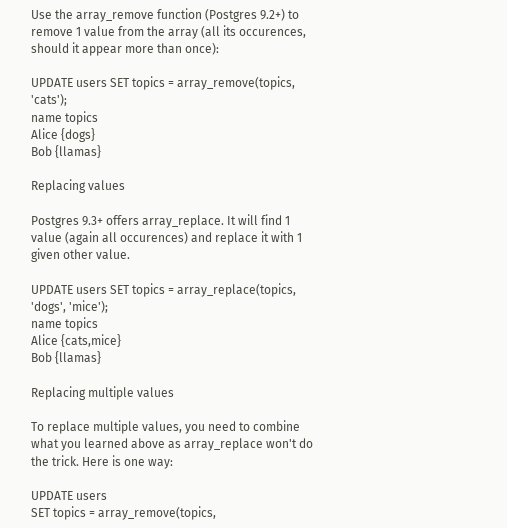Use the array_remove function (Postgres 9.2+) to remove 1 value from the array (all its occurences, should it appear more than once):

UPDATE users SET topics = array_remove(topics, 'cats');
name topics
Alice {dogs}
Bob {llamas}

Replacing values

Postgres 9.3+ offers array_replace. It will find 1 value (again all occurences) and replace it with 1 given other value.

UPDATE users SET topics = array_replace(topics, 'dogs', 'mice');
name topics
Alice {cats,mice}
Bob {llamas}

Replacing multiple values

To replace multiple values, you need to combine what you learned above as array_replace won't do the trick. Here is one way:

UPDATE users
SET topics = array_remove(topics,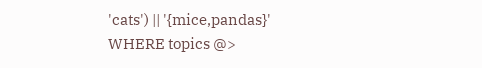'cats') || '{mice,pandas}'
WHERE topics @>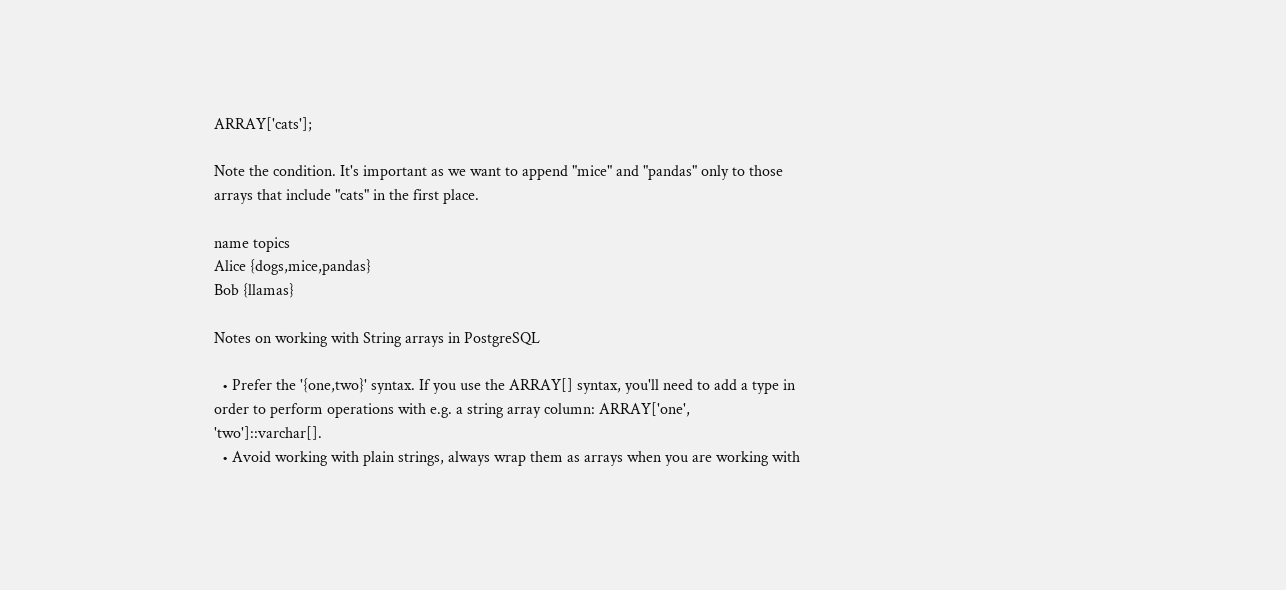ARRAY['cats'];

Note the condition. It's important as we want to append "mice" and "pandas" only to those arrays that include "cats" in the first place.

name topics
Alice {dogs,mice,pandas}
Bob {llamas}

Notes on working with String arrays in PostgreSQL

  • Prefer the '{one,two}' syntax. If you use the ARRAY[] syntax, you'll need to add a type in order to perform operations with e.g. a string array column: ARRAY['one', 'two']::varchar[].
  • Avoid working with plain strings, always wrap them as arrays when you are working with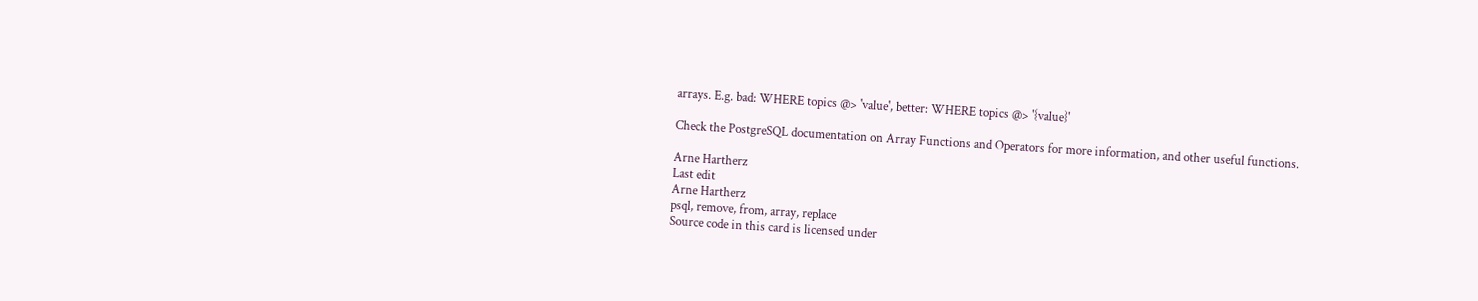arrays. E.g. bad: WHERE topics @> 'value', better: WHERE topics @> '{value}'

Check the PostgreSQL documentation on Array Functions and Operators for more information, and other useful functions.

Arne Hartherz
Last edit
Arne Hartherz
psql, remove, from, array, replace
Source code in this card is licensed under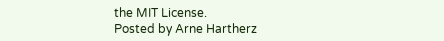the MIT License.
Posted by Arne Hartherz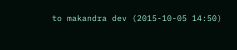to makandra dev (2015-10-05 14:50)